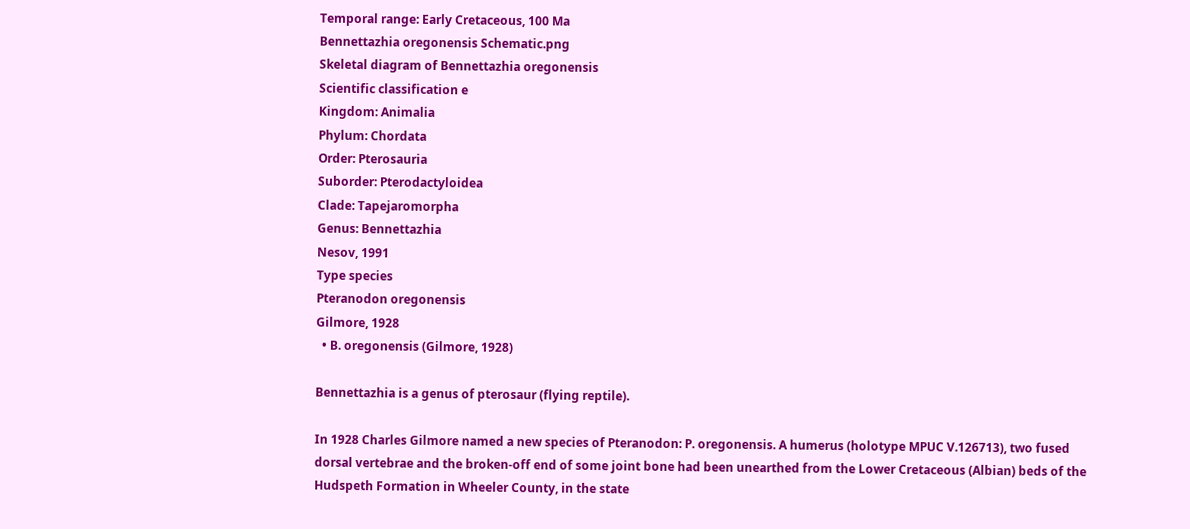Temporal range: Early Cretaceous, 100 Ma
Bennettazhia oregonensis Schematic.png
Skeletal diagram of Bennettazhia oregonensis
Scientific classification e
Kingdom: Animalia
Phylum: Chordata
Order: Pterosauria
Suborder: Pterodactyloidea
Clade: Tapejaromorpha
Genus: Bennettazhia
Nesov, 1991
Type species
Pteranodon oregonensis
Gilmore, 1928
  • B. oregonensis (Gilmore, 1928)

Bennettazhia is a genus of pterosaur (flying reptile).

In 1928 Charles Gilmore named a new species of Pteranodon: P. oregonensis. A humerus (holotype MPUC V.126713), two fused dorsal vertebrae and the broken-off end of some joint bone had been unearthed from the Lower Cretaceous (Albian) beds of the Hudspeth Formation in Wheeler County, in the state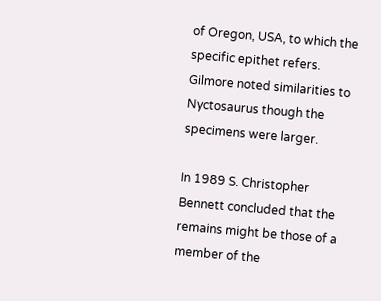of Oregon, USA, to which the specific epithet refers. Gilmore noted similarities to Nyctosaurus though the specimens were larger.

In 1989 S. Christopher Bennett concluded that the remains might be those of a member of the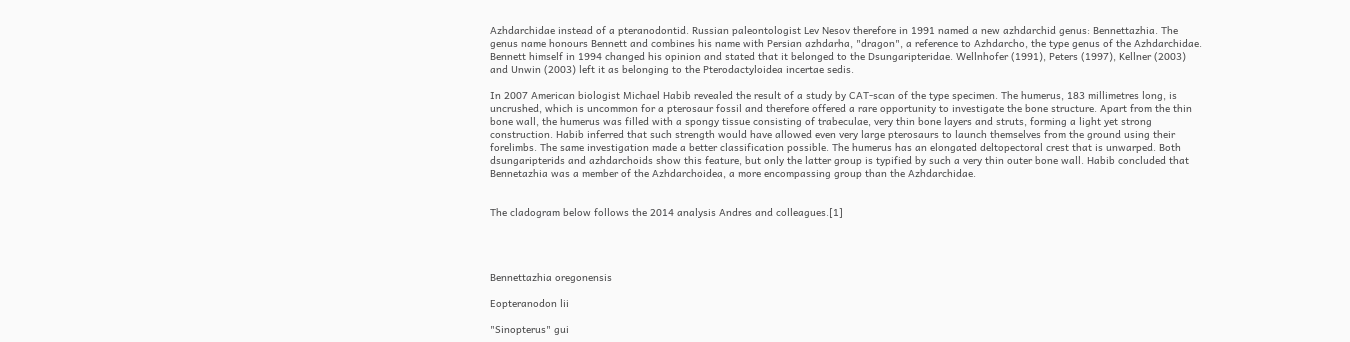Azhdarchidae instead of a pteranodontid. Russian paleontologist Lev Nesov therefore in 1991 named a new azhdarchid genus: Bennettazhia. The genus name honours Bennett and combines his name with Persian azhdarha, "dragon", a reference to Azhdarcho, the type genus of the Azhdarchidae. Bennett himself in 1994 changed his opinion and stated that it belonged to the Dsungaripteridae. Wellnhofer (1991), Peters (1997), Kellner (2003) and Unwin (2003) left it as belonging to the Pterodactyloidea incertae sedis.

In 2007 American biologist Michael Habib revealed the result of a study by CAT-scan of the type specimen. The humerus, 183 millimetres long, is uncrushed, which is uncommon for a pterosaur fossil and therefore offered a rare opportunity to investigate the bone structure. Apart from the thin bone wall, the humerus was filled with a spongy tissue consisting of trabeculae, very thin bone layers and struts, forming a light yet strong construction. Habib inferred that such strength would have allowed even very large pterosaurs to launch themselves from the ground using their forelimbs. The same investigation made a better classification possible. The humerus has an elongated deltopectoral crest that is unwarped. Both dsungaripterids and azhdarchoids show this feature, but only the latter group is typified by such a very thin outer bone wall. Habib concluded that Bennetazhia was a member of the Azhdarchoidea, a more encompassing group than the Azhdarchidae.


The cladogram below follows the 2014 analysis Andres and colleagues.[1]




Bennettazhia oregonensis

Eopteranodon lii

"Sinopterus" gui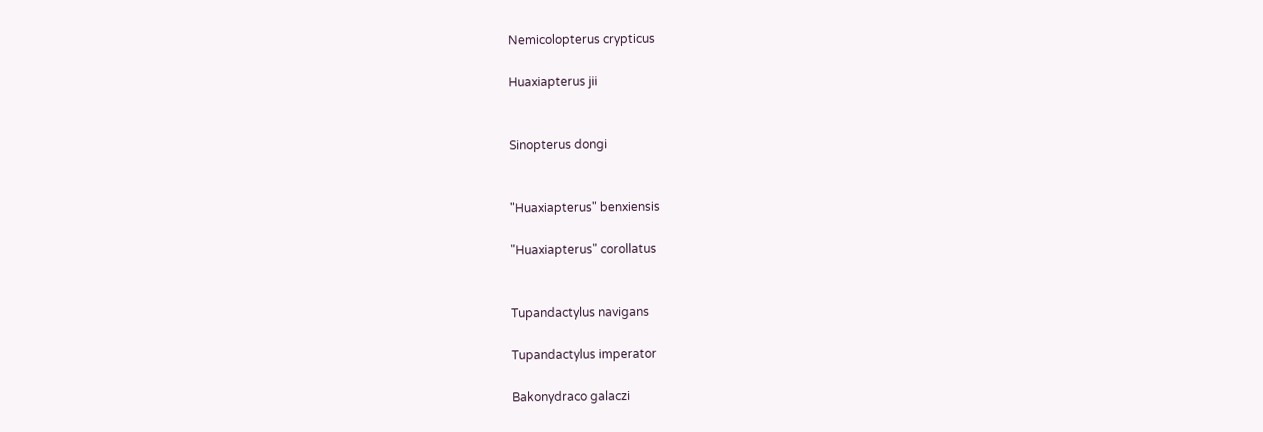Nemicolopterus crypticus

Huaxiapterus jii


Sinopterus dongi


"Huaxiapterus" benxiensis

"Huaxiapterus" corollatus


Tupandactylus navigans

Tupandactylus imperator

Bakonydraco galaczi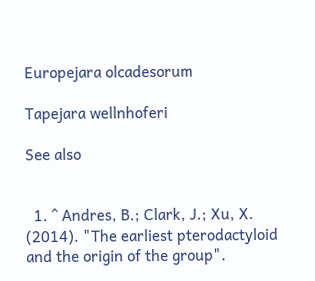Europejara olcadesorum

Tapejara wellnhoferi

See also


  1. ^ Andres, B.; Clark, J.; Xu, X. (2014). "The earliest pterodactyloid and the origin of the group".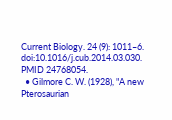Current Biology. 24 (9): 1011–6. doi:10.1016/j.cub.2014.03.030. PMID 24768054.
  • Gilmore C. W. (1928), "A new Pterosaurian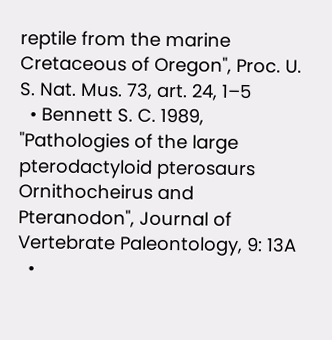reptile from the marine Cretaceous of Oregon", Proc. U. S. Nat. Mus. 73, art. 24, 1–5
  • Bennett S. C. 1989, "Pathologies of the large pterodactyloid pterosaurs Ornithocheirus and Pteranodon", Journal of Vertebrate Paleontology, 9: 13A
  •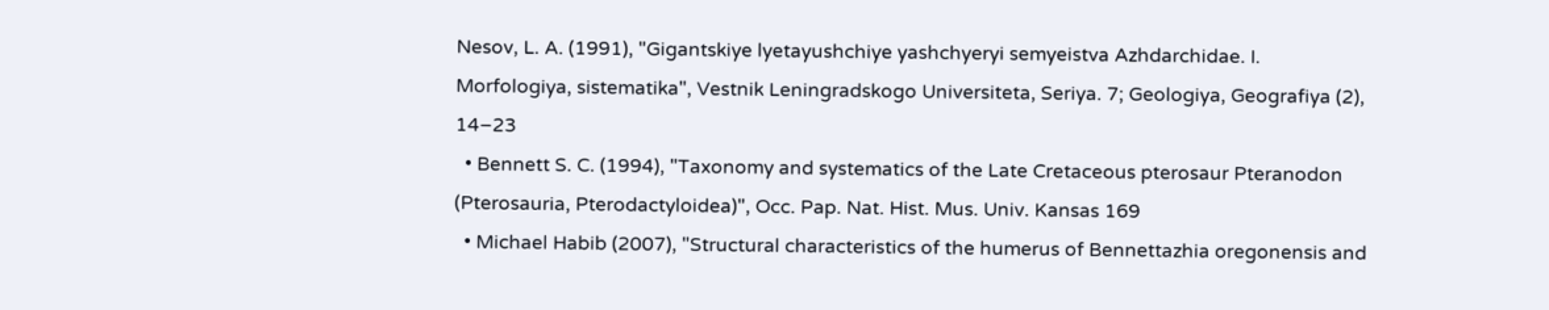Nesov, L. A. (1991), "Gigantskiye lyetayushchiye yashchyeryi semyeistva Azhdarchidae. I. Morfologiya, sistematika", Vestnik Leningradskogo Universiteta, Seriya. 7; Geologiya, Geografiya (2), 14–23
  • Bennett S. C. (1994), "Taxonomy and systematics of the Late Cretaceous pterosaur Pteranodon (Pterosauria, Pterodactyloidea)", Occ. Pap. Nat. Hist. Mus. Univ. Kansas 169
  • Michael Habib (2007), "Structural characteristics of the humerus of Bennettazhia oregonensis and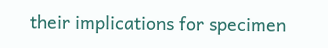their implications for specimen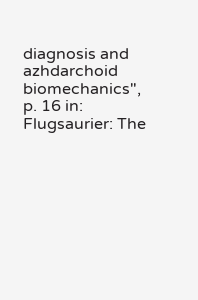diagnosis and azhdarchoid biomechanics", p. 16 in: Flugsaurier: The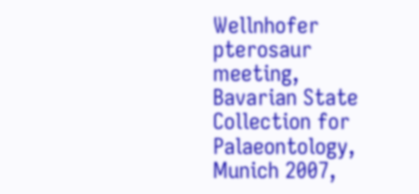Wellnhofer pterosaur meeting, Bavarian State Collection for Palaeontology, Munich 2007,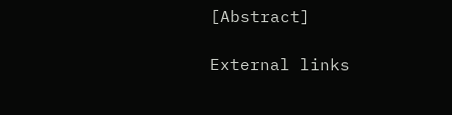[Abstract]

External links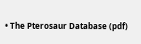• The Pterosaur Database (pdf)